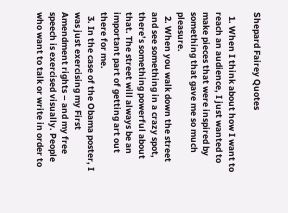Shepard Fairey Quotes

  1. When I think about how I want to reach an audience, I just wanted to make pieces that were inspired by something that gave me so much pleasure.
  2. When you walk down the street and see something in a crazy spot, there’s something powerful about that. The street will always be an important part of getting art out there for me.
  3. In the case of the Obama poster, I was just exercising my First Amendment rights – and my free speech is exercised visually. People who want to talk or write in order to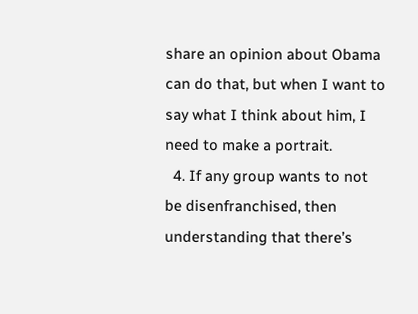share an opinion about Obama can do that, but when I want to say what I think about him, I need to make a portrait.
  4. If any group wants to not be disenfranchised, then understanding that there’s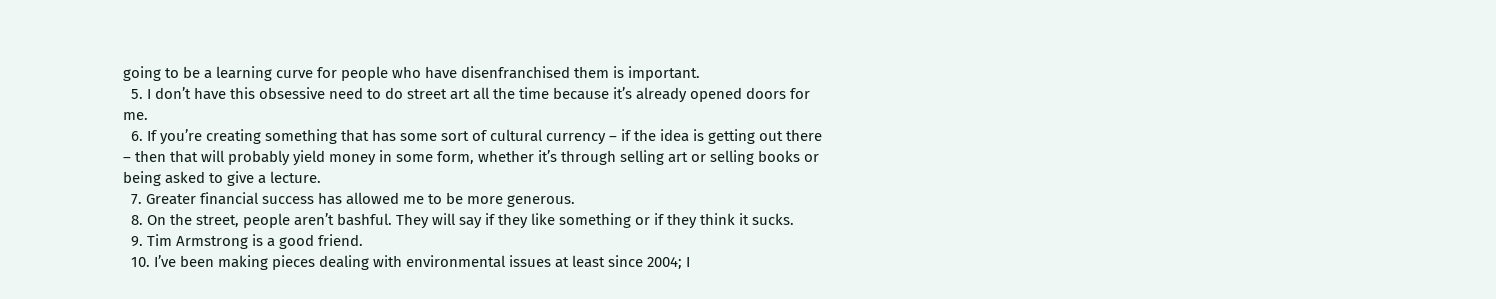going to be a learning curve for people who have disenfranchised them is important.
  5. I don’t have this obsessive need to do street art all the time because it’s already opened doors for me.
  6. If you’re creating something that has some sort of cultural currency – if the idea is getting out there – then that will probably yield money in some form, whether it’s through selling art or selling books or being asked to give a lecture.
  7. Greater financial success has allowed me to be more generous.
  8. On the street, people aren’t bashful. They will say if they like something or if they think it sucks.
  9. Tim Armstrong is a good friend.
  10. I’ve been making pieces dealing with environmental issues at least since 2004; I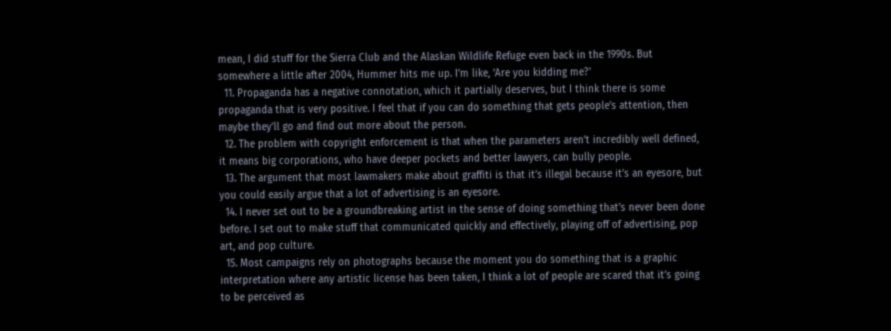mean, I did stuff for the Sierra Club and the Alaskan Wildlife Refuge even back in the 1990s. But somewhere a little after 2004, Hummer hits me up. I’m like, ‘Are you kidding me?’
  11. Propaganda has a negative connotation, which it partially deserves, but I think there is some propaganda that is very positive. I feel that if you can do something that gets people’s attention, then maybe they’ll go and find out more about the person.
  12. The problem with copyright enforcement is that when the parameters aren’t incredibly well defined, it means big corporations, who have deeper pockets and better lawyers, can bully people.
  13. The argument that most lawmakers make about graffiti is that it’s illegal because it’s an eyesore, but you could easily argue that a lot of advertising is an eyesore.
  14. I never set out to be a groundbreaking artist in the sense of doing something that’s never been done before. I set out to make stuff that communicated quickly and effectively, playing off of advertising, pop art, and pop culture.
  15. Most campaigns rely on photographs because the moment you do something that is a graphic interpretation where any artistic license has been taken, I think a lot of people are scared that it’s going to be perceived as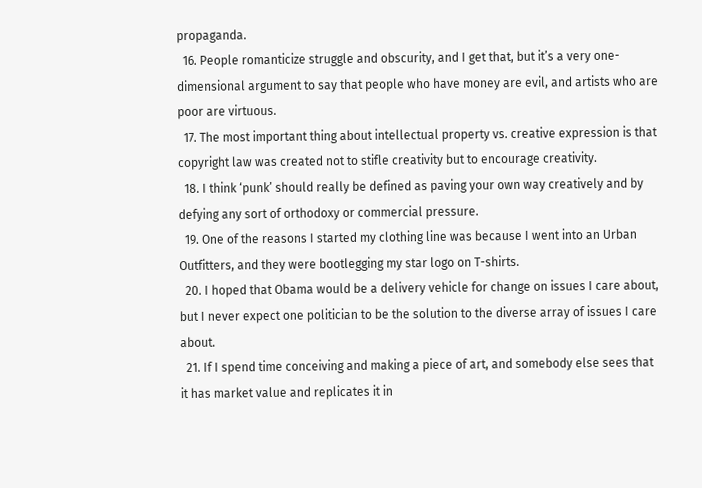propaganda.
  16. People romanticize struggle and obscurity, and I get that, but it’s a very one-dimensional argument to say that people who have money are evil, and artists who are poor are virtuous.
  17. The most important thing about intellectual property vs. creative expression is that copyright law was created not to stifle creativity but to encourage creativity.
  18. I think ‘punk’ should really be defined as paving your own way creatively and by defying any sort of orthodoxy or commercial pressure.
  19. One of the reasons I started my clothing line was because I went into an Urban Outfitters, and they were bootlegging my star logo on T-shirts.
  20. I hoped that Obama would be a delivery vehicle for change on issues I care about, but I never expect one politician to be the solution to the diverse array of issues I care about.
  21. If I spend time conceiving and making a piece of art, and somebody else sees that it has market value and replicates it in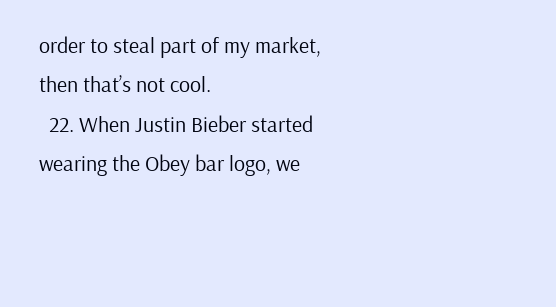order to steal part of my market, then that’s not cool.
  22. When Justin Bieber started wearing the Obey bar logo, we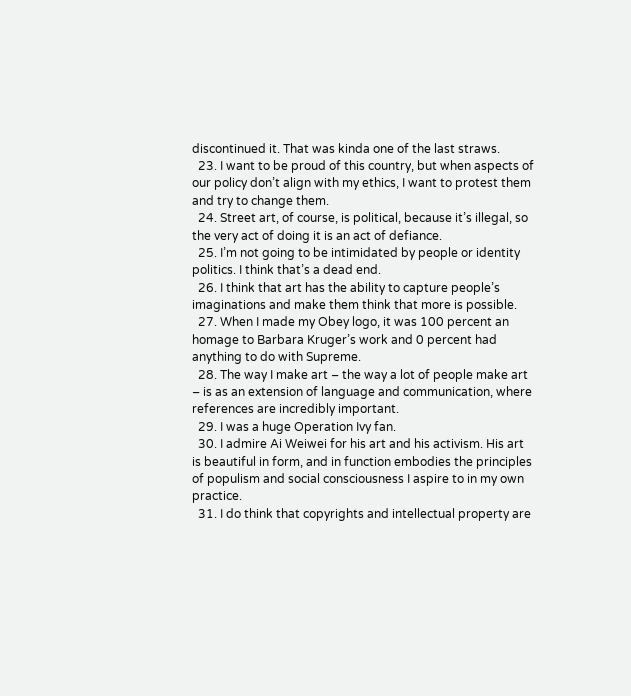discontinued it. That was kinda one of the last straws.
  23. I want to be proud of this country, but when aspects of our policy don’t align with my ethics, I want to protest them and try to change them.
  24. Street art, of course, is political, because it’s illegal, so the very act of doing it is an act of defiance.
  25. I’m not going to be intimidated by people or identity politics. I think that’s a dead end.
  26. I think that art has the ability to capture people’s imaginations and make them think that more is possible.
  27. When I made my Obey logo, it was 100 percent an homage to Barbara Kruger’s work and 0 percent had anything to do with Supreme.
  28. The way I make art – the way a lot of people make art – is as an extension of language and communication, where references are incredibly important.
  29. I was a huge Operation Ivy fan.
  30. I admire Ai Weiwei for his art and his activism. His art is beautiful in form, and in function embodies the principles of populism and social consciousness I aspire to in my own practice.
  31. I do think that copyrights and intellectual property are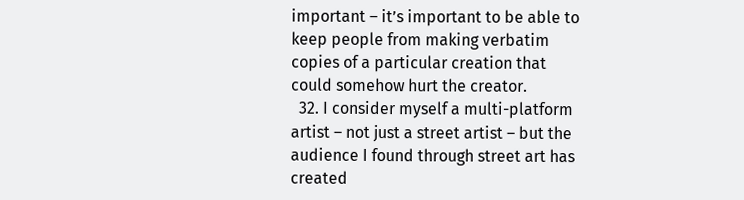important – it’s important to be able to keep people from making verbatim copies of a particular creation that could somehow hurt the creator.
  32. I consider myself a multi-platform artist – not just a street artist – but the audience I found through street art has created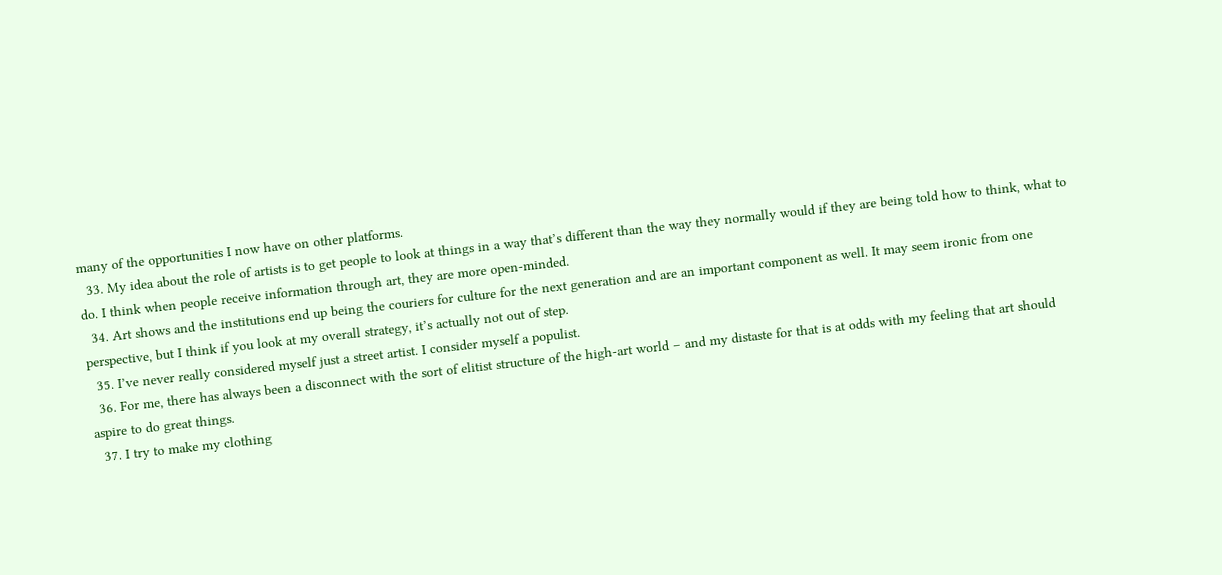many of the opportunities I now have on other platforms.
  33. My idea about the role of artists is to get people to look at things in a way that’s different than the way they normally would if they are being told how to think, what to do. I think when people receive information through art, they are more open-minded.
  34. Art shows and the institutions end up being the couriers for culture for the next generation and are an important component as well. It may seem ironic from one perspective, but I think if you look at my overall strategy, it’s actually not out of step.
  35. I’ve never really considered myself just a street artist. I consider myself a populist.
  36. For me, there has always been a disconnect with the sort of elitist structure of the high-art world – and my distaste for that is at odds with my feeling that art should aspire to do great things.
  37. I try to make my clothing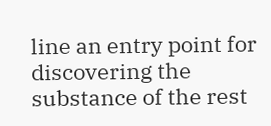line an entry point for discovering the substance of the rest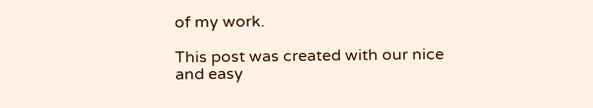of my work.

This post was created with our nice and easy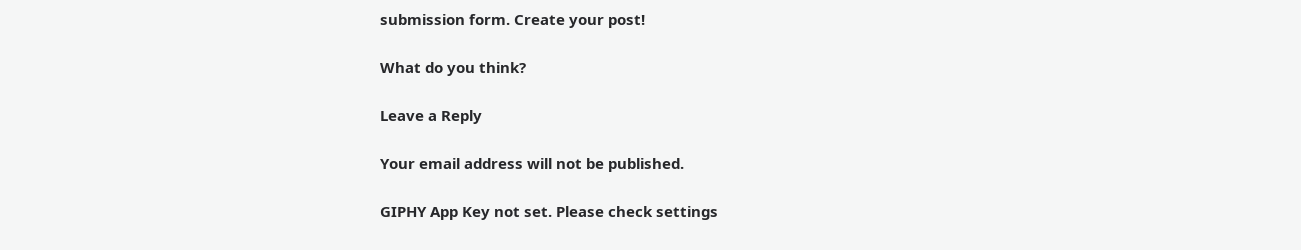submission form. Create your post!

What do you think?

Leave a Reply

Your email address will not be published.

GIPHY App Key not set. Please check settings